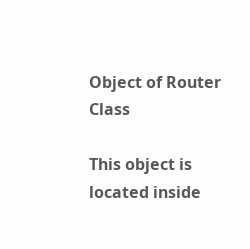Object of Router Class

This object is located inside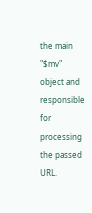the main "$mv" object and responsible for processing the passed URL.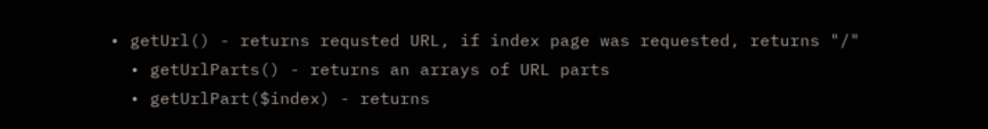• getUrl() - returns requsted URL, if index page was requested, returns "/"
  • getUrlParts() - returns an arrays of URL parts
  • getUrlPart($index) - returns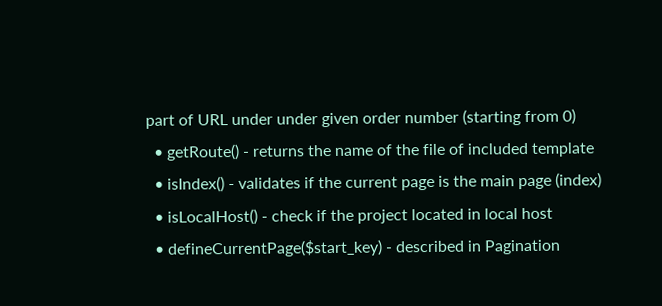part of URL under under given order number (starting from 0)
  • getRoute() - returns the name of the file of included template
  • isIndex() - validates if the current page is the main page (index)
  • isLocalHost() - check if the project located in local host
  • defineCurrentPage($start_key) - described in Pagination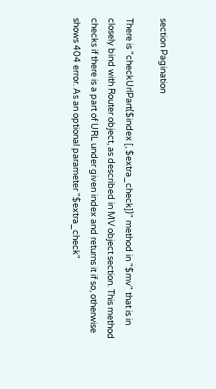section Pagination

There is "checkUrlPart($index [, $extra_check])" method in "$mv" that is in closely bind with Router object, as described in MV object section. This method checks if there is a part of URL under given index and returns it if so, otherwise shows 404 error. As an optional parameter "$extra_check"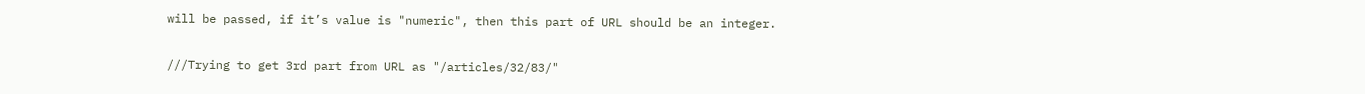will be passed, if it’s value is "numeric", then this part of URL should be an integer.


///Trying to get 3rd part from URL as "/articles/32/83/"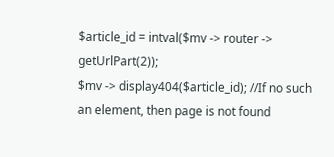$article_id = intval($mv -> router -> getUrlPart(2));
$mv -> display404($article_id); //If no such an element, then page is not found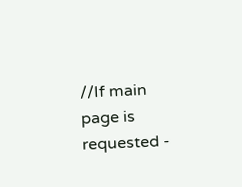//If main page is requested -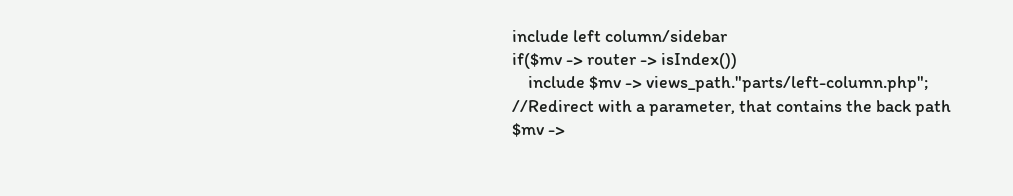include left column/sidebar
if($mv -> router -> isIndex())
    include $mv -> views_path."parts/left-column.php";
//Redirect with a parameter, that contains the back path
$mv ->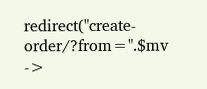redirect("create-order/?from=".$mv ->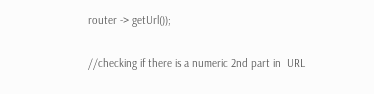router -> getUrl());

//checking if there is a numeric 2nd part in  URL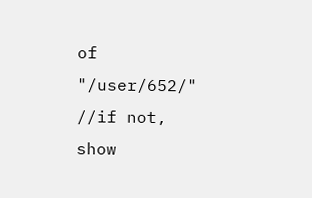of "/user/652/"
//if not, show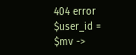404 error
$user_id = $mv ->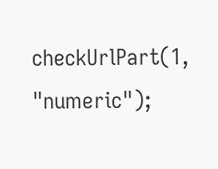checkUrlPart(1, "numeric");